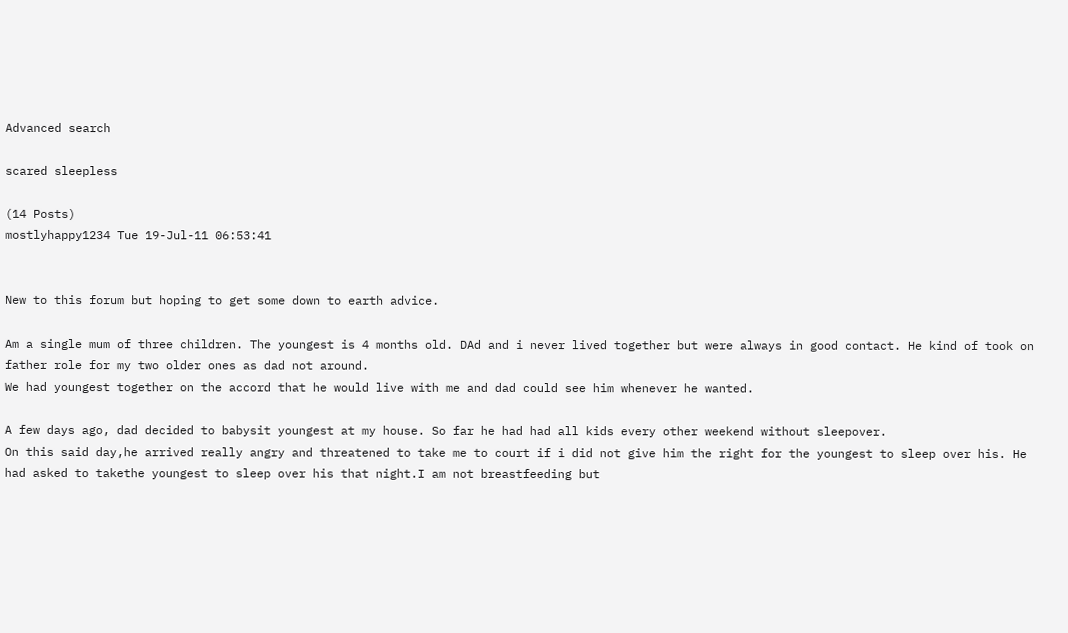Advanced search

scared sleepless

(14 Posts)
mostlyhappy1234 Tue 19-Jul-11 06:53:41


New to this forum but hoping to get some down to earth advice.

Am a single mum of three children. The youngest is 4 months old. DAd and i never lived together but were always in good contact. He kind of took on father role for my two older ones as dad not around.
We had youngest together on the accord that he would live with me and dad could see him whenever he wanted.

A few days ago, dad decided to babysit youngest at my house. So far he had had all kids every other weekend without sleepover.
On this said day,he arrived really angry and threatened to take me to court if i did not give him the right for the youngest to sleep over his. He had asked to takethe youngest to sleep over his that night.I am not breastfeeding but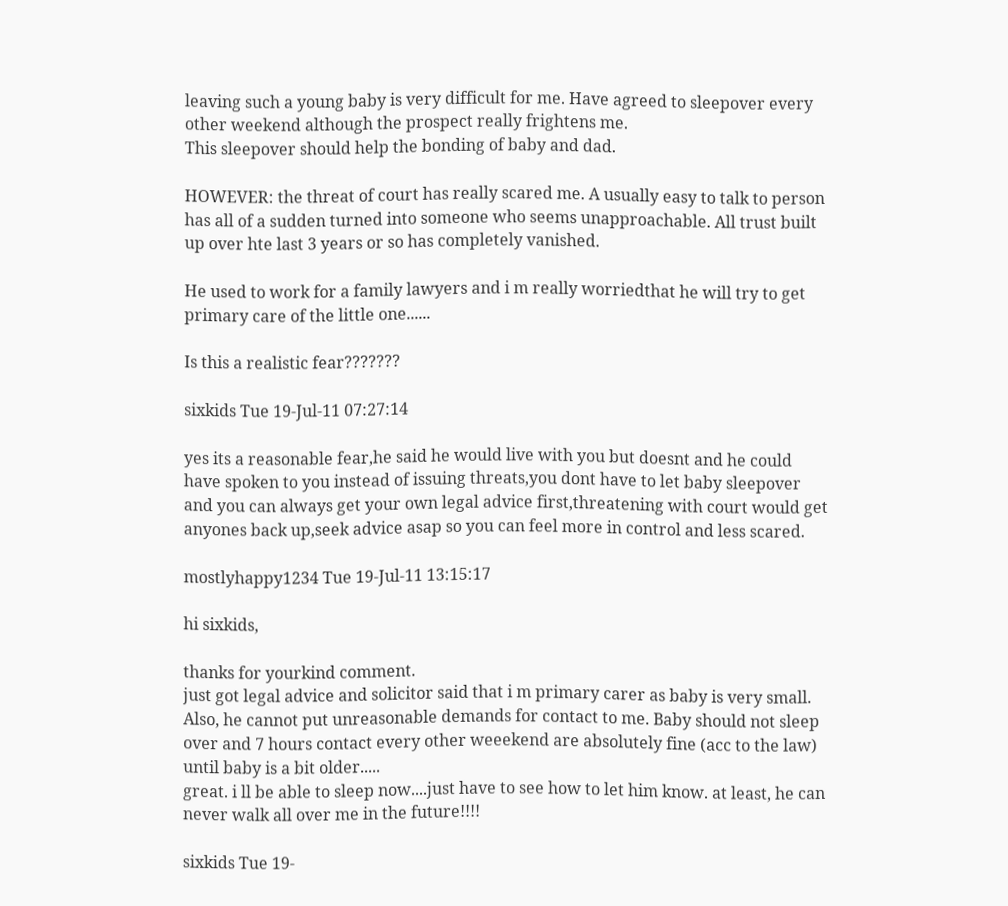leaving such a young baby is very difficult for me. Have agreed to sleepover every other weekend although the prospect really frightens me.
This sleepover should help the bonding of baby and dad.

HOWEVER: the threat of court has really scared me. A usually easy to talk to person has all of a sudden turned into someone who seems unapproachable. All trust built up over hte last 3 years or so has completely vanished.

He used to work for a family lawyers and i m really worriedthat he will try to get primary care of the little one......

Is this a realistic fear???????

sixkids Tue 19-Jul-11 07:27:14

yes its a reasonable fear,he said he would live with you but doesnt and he could have spoken to you instead of issuing threats,you dont have to let baby sleepover and you can always get your own legal advice first,threatening with court would get anyones back up,seek advice asap so you can feel more in control and less scared.

mostlyhappy1234 Tue 19-Jul-11 13:15:17

hi sixkids,

thanks for yourkind comment.
just got legal advice and solicitor said that i m primary carer as baby is very small. Also, he cannot put unreasonable demands for contact to me. Baby should not sleep over and 7 hours contact every other weeekend are absolutely fine (acc to the law) until baby is a bit older.....
great. i ll be able to sleep now....just have to see how to let him know. at least, he can never walk all over me in the future!!!!

sixkids Tue 19-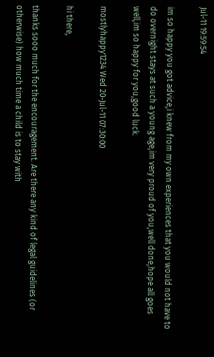Jul-11 19:59:54

im so happy you got advice,i knew from my own experiences that you would not have to do overnight stays at such a young age,im very proud of you,well done,hope all goes well,im so happy for you,good luck.

mostlyhappy1234 Wed 20-Jul-11 07:30:00

hi there,

thanks sooo much for the encouragement. Are there any kind of legal guidelines (or otherwise) how much time a child is to stay with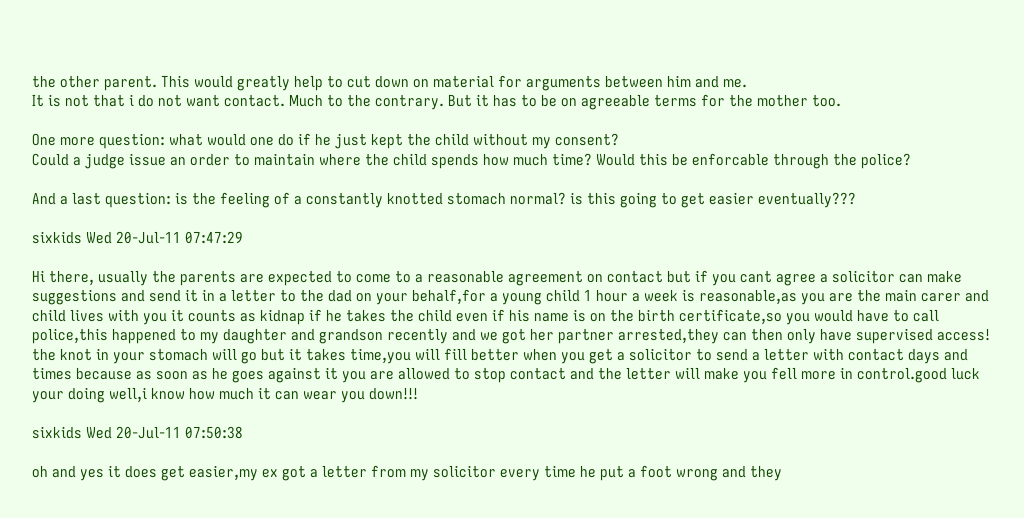the other parent. This would greatly help to cut down on material for arguments between him and me.
It is not that i do not want contact. Much to the contrary. But it has to be on agreeable terms for the mother too.

One more question: what would one do if he just kept the child without my consent?
Could a judge issue an order to maintain where the child spends how much time? Would this be enforcable through the police?

And a last question: is the feeling of a constantly knotted stomach normal? is this going to get easier eventually???

sixkids Wed 20-Jul-11 07:47:29

Hi there, usually the parents are expected to come to a reasonable agreement on contact but if you cant agree a solicitor can make suggestions and send it in a letter to the dad on your behalf,for a young child 1 hour a week is reasonable,as you are the main carer and child lives with you it counts as kidnap if he takes the child even if his name is on the birth certificate,so you would have to call police,this happened to my daughter and grandson recently and we got her partner arrested,they can then only have supervised access! the knot in your stomach will go but it takes time,you will fill better when you get a solicitor to send a letter with contact days and times because as soon as he goes against it you are allowed to stop contact and the letter will make you fell more in control.good luck your doing well,i know how much it can wear you down!!!

sixkids Wed 20-Jul-11 07:50:38

oh and yes it does get easier,my ex got a letter from my solicitor every time he put a foot wrong and they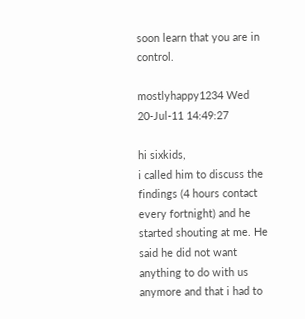soon learn that you are in control.

mostlyhappy1234 Wed 20-Jul-11 14:49:27

hi sixkids,
i called him to discuss the findings (4 hours contact every fortnight) and he started shouting at me. He said he did not want anything to do with us anymore and that i had to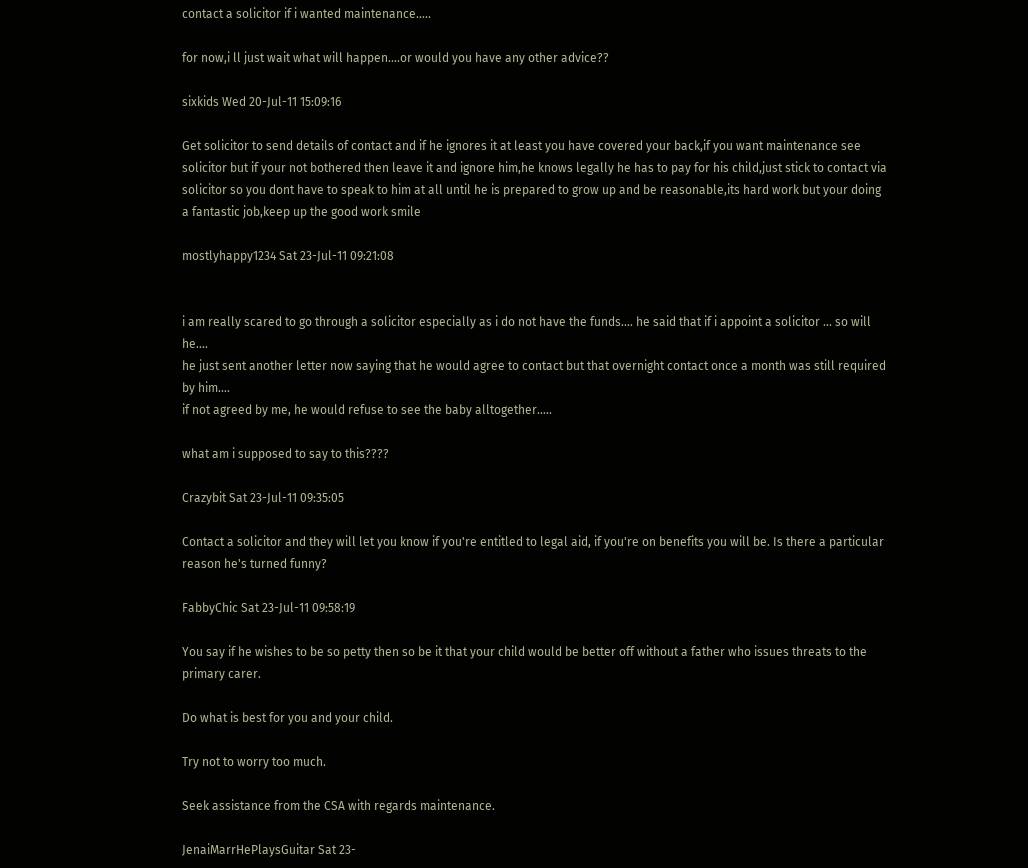contact a solicitor if i wanted maintenance.....

for now,i ll just wait what will happen....or would you have any other advice??

sixkids Wed 20-Jul-11 15:09:16

Get solicitor to send details of contact and if he ignores it at least you have covered your back,if you want maintenance see solicitor but if your not bothered then leave it and ignore him,he knows legally he has to pay for his child,just stick to contact via solicitor so you dont have to speak to him at all until he is prepared to grow up and be reasonable,its hard work but your doing a fantastic job,keep up the good work smile

mostlyhappy1234 Sat 23-Jul-11 09:21:08


i am really scared to go through a solicitor especially as i do not have the funds.... he said that if i appoint a solicitor ... so will he....
he just sent another letter now saying that he would agree to contact but that overnight contact once a month was still required by him....
if not agreed by me, he would refuse to see the baby alltogether.....

what am i supposed to say to this????

Crazybit Sat 23-Jul-11 09:35:05

Contact a solicitor and they will let you know if you're entitled to legal aid, if you're on benefits you will be. Is there a particular reason he's turned funny?

FabbyChic Sat 23-Jul-11 09:58:19

You say if he wishes to be so petty then so be it that your child would be better off without a father who issues threats to the primary carer.

Do what is best for you and your child.

Try not to worry too much.

Seek assistance from the CSA with regards maintenance.

JenaiMarrHePlaysGuitar Sat 23-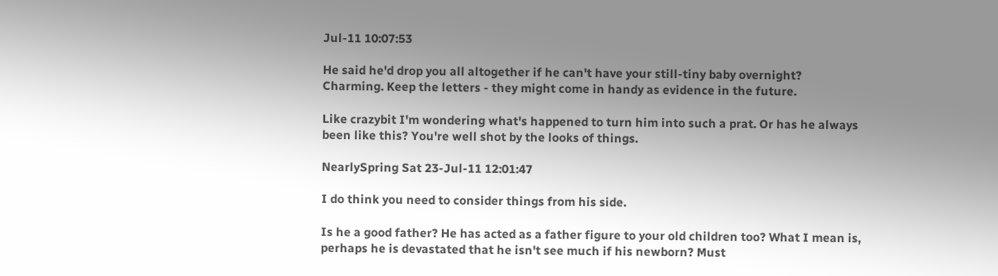Jul-11 10:07:53

He said he'd drop you all altogether if he can't have your still-tiny baby overnight? Charming. Keep the letters - they might come in handy as evidence in the future.

Like crazybit I'm wondering what's happened to turn him into such a prat. Or has he always been like this? You're well shot by the looks of things.

NearlySpring Sat 23-Jul-11 12:01:47

I do think you need to consider things from his side.

Is he a good father? He has acted as a father figure to your old children too? What I mean is, perhaps he is devastated that he isn't see much if his newborn? Must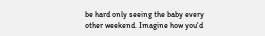be hard only seeing the baby every other weekend. Imagine how you'd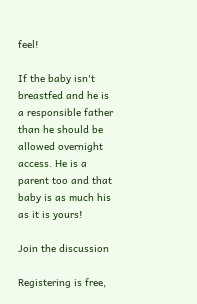feel!

If the baby isn't breastfed and he is a responsible father than he should be allowed overnight access. He is a parent too and that baby is as much his as it is yours!

Join the discussion

Registering is free,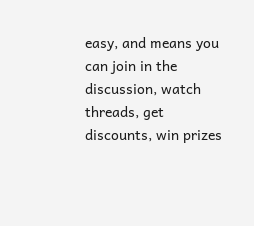easy, and means you can join in the discussion, watch threads, get discounts, win prizes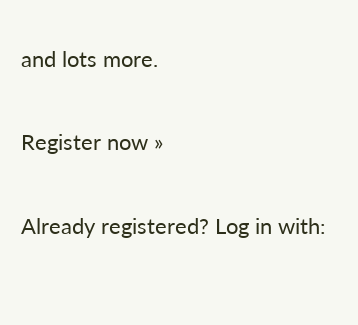and lots more.

Register now »

Already registered? Log in with: